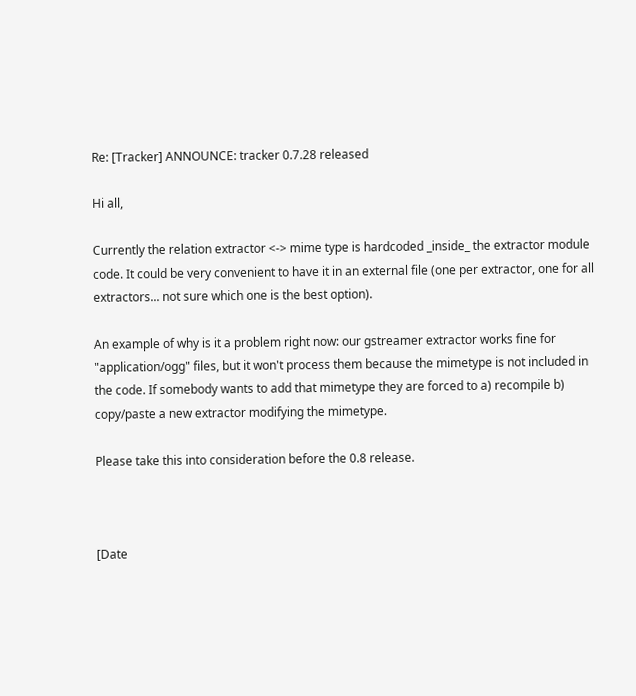Re: [Tracker] ANNOUNCE: tracker 0.7.28 released

Hi all,

Currently the relation extractor <-> mime type is hardcoded _inside_ the extractor module code. It could be very convenient to have it in an external file (one per extractor, one for all extractors... not sure which one is the best option).

An example of why is it a problem right now: our gstreamer extractor works fine for "application/ogg" files, but it won't process them because the mimetype is not included in the code. If somebody wants to add that mimetype they are forced to a) recompile b) copy/paste a new extractor modifying the mimetype.

Please take this into consideration before the 0.8 release.



[Date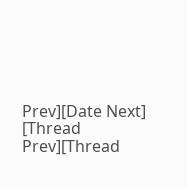Prev][Date Next]   [Thread Prev][Thread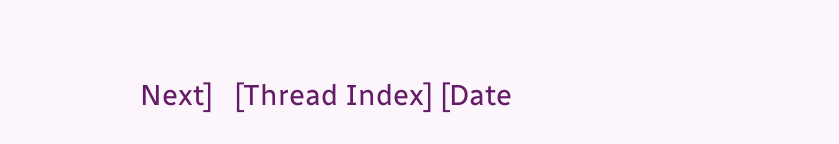Next]   [Thread Index] [Date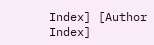Index] [Author Index]